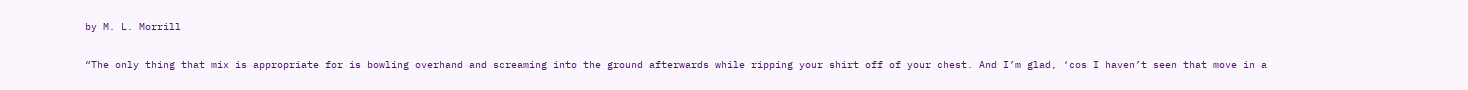by M. L. Morrill

“The only thing that mix is appropriate for is bowling overhand and screaming into the ground afterwards while ripping your shirt off of your chest. And I’m glad, ‘cos I haven’t seen that move in a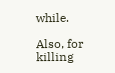while.

Also, for killing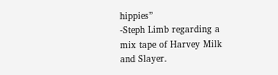hippies”
-Steph Limb regarding a mix tape of Harvey Milk and Slayer.